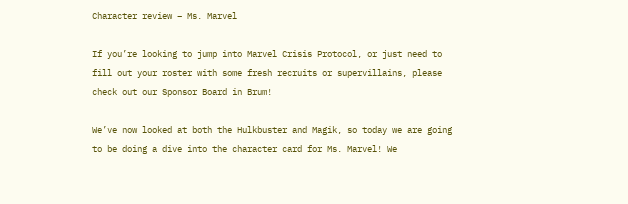Character review – Ms. Marvel

If you’re looking to jump into Marvel Crisis Protocol, or just need to fill out your roster with some fresh recruits or supervillains, please check out our Sponsor Board in Brum!

We’ve now looked at both the Hulkbuster and Magik, so today we are going to be doing a dive into the character card for Ms. Marvel! We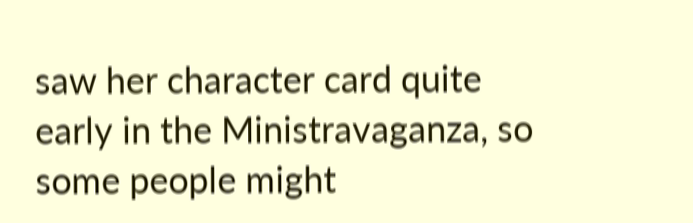saw her character card quite early in the Ministravaganza, so some people might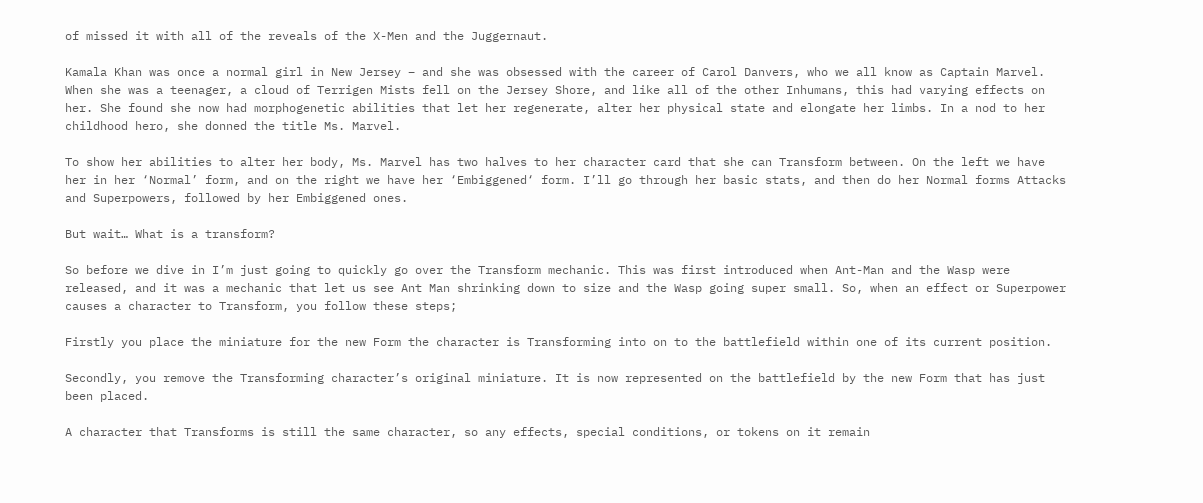of missed it with all of the reveals of the X-Men and the Juggernaut.

Kamala Khan was once a normal girl in New Jersey – and she was obsessed with the career of Carol Danvers, who we all know as Captain Marvel. When she was a teenager, a cloud of Terrigen Mists fell on the Jersey Shore, and like all of the other Inhumans, this had varying effects on her. She found she now had morphogenetic abilities that let her regenerate, alter her physical state and elongate her limbs. In a nod to her childhood hero, she donned the title Ms. Marvel.

To show her abilities to alter her body, Ms. Marvel has two halves to her character card that she can Transform between. On the left we have her in her ‘Normal’ form, and on the right we have her ‘Embiggened‘ form. I’ll go through her basic stats, and then do her Normal forms Attacks and Superpowers, followed by her Embiggened ones.

But wait… What is a transform?

So before we dive in I’m just going to quickly go over the Transform mechanic. This was first introduced when Ant-Man and the Wasp were released, and it was a mechanic that let us see Ant Man shrinking down to size and the Wasp going super small. So, when an effect or Superpower causes a character to Transform, you follow these steps;

Firstly you place the miniature for the new Form the character is Transforming into on to the battlefield within one of its current position.

Secondly, you remove the Transforming character’s original miniature. It is now represented on the battlefield by the new Form that has just been placed.

A character that Transforms is still the same character, so any effects, special conditions, or tokens on it remain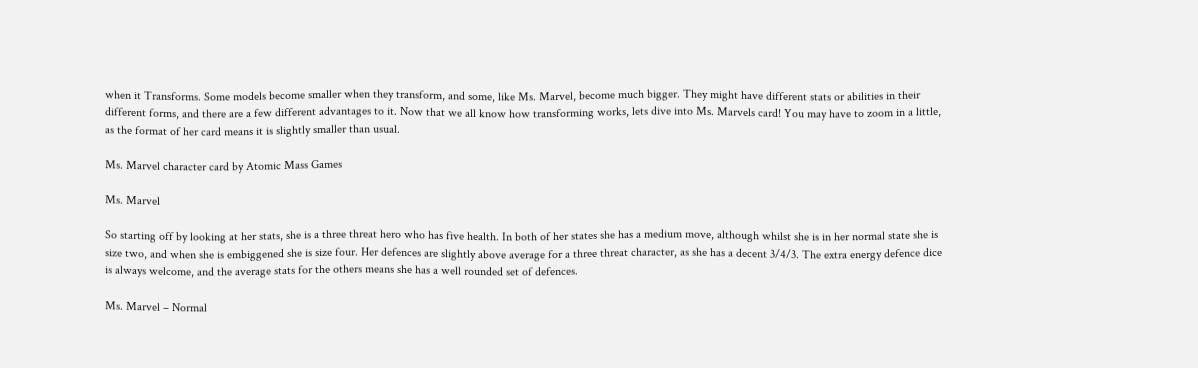when it Transforms. Some models become smaller when they transform, and some, like Ms. Marvel, become much bigger. They might have different stats or abilities in their different forms, and there are a few different advantages to it. Now that we all know how transforming works, lets dive into Ms. Marvels card! You may have to zoom in a little, as the format of her card means it is slightly smaller than usual.

Ms. Marvel character card by Atomic Mass Games

Ms. Marvel

So starting off by looking at her stats, she is a three threat hero who has five health. In both of her states she has a medium move, although whilst she is in her normal state she is size two, and when she is embiggened she is size four. Her defences are slightly above average for a three threat character, as she has a decent 3/4/3. The extra energy defence dice is always welcome, and the average stats for the others means she has a well rounded set of defences.

Ms. Marvel – Normal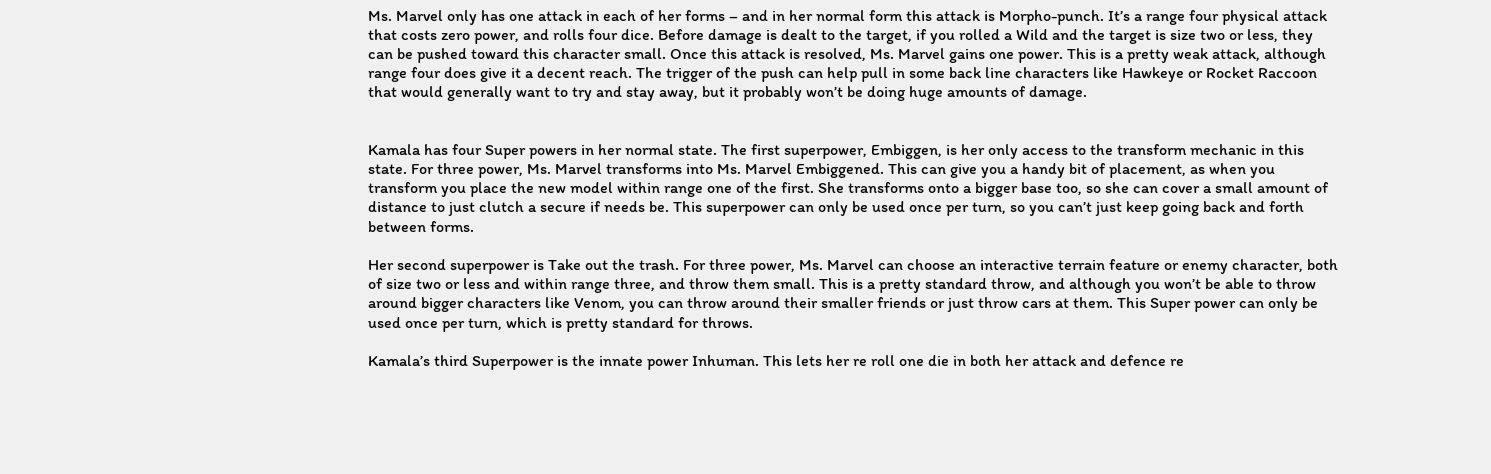Ms. Marvel only has one attack in each of her forms – and in her normal form this attack is Morpho-punch. It’s a range four physical attack that costs zero power, and rolls four dice. Before damage is dealt to the target, if you rolled a Wild and the target is size two or less, they can be pushed toward this character small. Once this attack is resolved, Ms. Marvel gains one power. This is a pretty weak attack, although range four does give it a decent reach. The trigger of the push can help pull in some back line characters like Hawkeye or Rocket Raccoon that would generally want to try and stay away, but it probably won’t be doing huge amounts of damage.


Kamala has four Super powers in her normal state. The first superpower, Embiggen, is her only access to the transform mechanic in this state. For three power, Ms. Marvel transforms into Ms. Marvel Embiggened. This can give you a handy bit of placement, as when you transform you place the new model within range one of the first. She transforms onto a bigger base too, so she can cover a small amount of distance to just clutch a secure if needs be. This superpower can only be used once per turn, so you can’t just keep going back and forth between forms.

Her second superpower is Take out the trash. For three power, Ms. Marvel can choose an interactive terrain feature or enemy character, both of size two or less and within range three, and throw them small. This is a pretty standard throw, and although you won’t be able to throw around bigger characters like Venom, you can throw around their smaller friends or just throw cars at them. This Super power can only be used once per turn, which is pretty standard for throws.

Kamala’s third Superpower is the innate power Inhuman. This lets her re roll one die in both her attack and defence re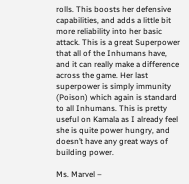rolls. This boosts her defensive capabilities, and adds a little bit more reliability into her basic attack. This is a great Superpower that all of the Inhumans have, and it can really make a difference across the game. Her last superpower is simply immunity (Poison) which again is standard to all Inhumans. This is pretty useful on Kamala as I already feel she is quite power hungry, and doesn’t have any great ways of building power.

Ms. Marvel –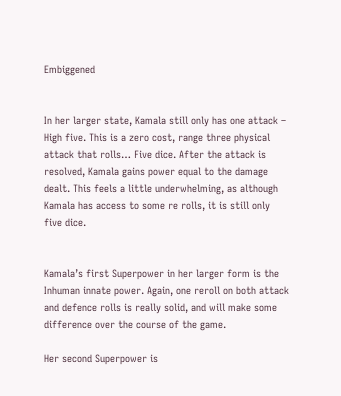Embiggened


In her larger state, Kamala still only has one attack – High five. This is a zero cost, range three physical attack that rolls… Five dice. After the attack is resolved, Kamala gains power equal to the damage dealt. This feels a little underwhelming, as although Kamala has access to some re rolls, it is still only five dice.


Kamala’s first Superpower in her larger form is the Inhuman innate power. Again, one reroll on both attack and defence rolls is really solid, and will make some difference over the course of the game.

Her second Superpower is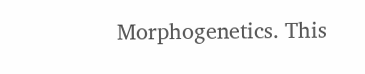Morphogenetics. This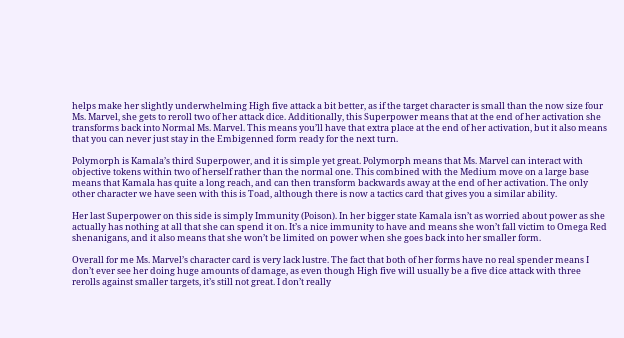helps make her slightly underwhelming High five attack a bit better, as if the target character is small than the now size four Ms. Marvel, she gets to reroll two of her attack dice. Additionally, this Superpower means that at the end of her activation she transforms back into Normal Ms. Marvel. This means you’ll have that extra place at the end of her activation, but it also means that you can never just stay in the Embigenned form ready for the next turn.

Polymorph is Kamala’s third Superpower, and it is simple yet great. Polymorph means that Ms. Marvel can interact with objective tokens within two of herself rather than the normal one. This combined with the Medium move on a large base means that Kamala has quite a long reach, and can then transform backwards away at the end of her activation. The only other character we have seen with this is Toad, although there is now a tactics card that gives you a similar ability.

Her last Superpower on this side is simply Immunity (Poison). In her bigger state Kamala isn’t as worried about power as she actually has nothing at all that she can spend it on. It’s a nice immunity to have and means she won’t fall victim to Omega Red shenanigans, and it also means that she won’t be limited on power when she goes back into her smaller form.

Overall for me Ms. Marvel’s character card is very lack lustre. The fact that both of her forms have no real spender means I don’t ever see her doing huge amounts of damage, as even though High five will usually be a five dice attack with three rerolls against smaller targets, it’s still not great. I don’t really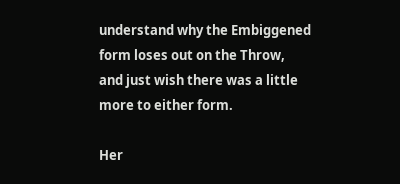understand why the Embiggened form loses out on the Throw, and just wish there was a little more to either form.

Her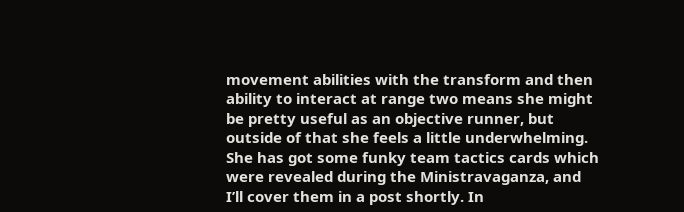movement abilities with the transform and then ability to interact at range two means she might be pretty useful as an objective runner, but outside of that she feels a little underwhelming. She has got some funky team tactics cards which were revealed during the Ministravaganza, and I’ll cover them in a post shortly. In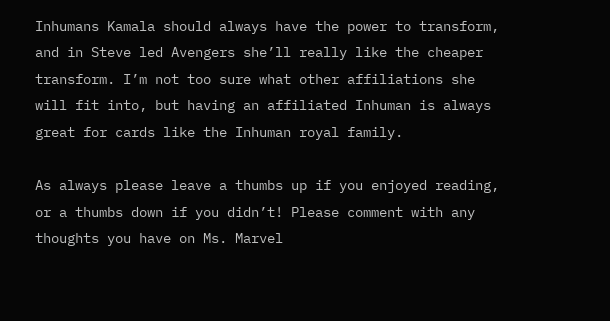Inhumans Kamala should always have the power to transform, and in Steve led Avengers she’ll really like the cheaper transform. I’m not too sure what other affiliations she will fit into, but having an affiliated Inhuman is always great for cards like the Inhuman royal family.

As always please leave a thumbs up if you enjoyed reading, or a thumbs down if you didn’t! Please comment with any thoughts you have on Ms. Marvel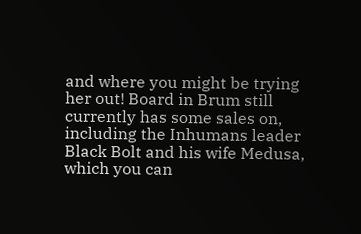and where you might be trying her out! Board in Brum still currently has some sales on, including the Inhumans leader Black Bolt and his wife Medusa, which you can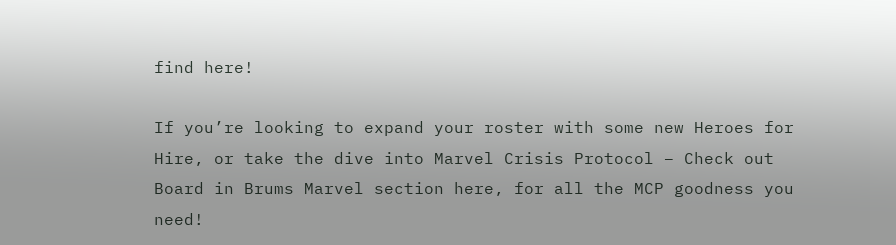find here!

If you’re looking to expand your roster with some new Heroes for Hire, or take the dive into Marvel Crisis Protocol – Check out Board in Brums Marvel section here, for all the MCP goodness you need!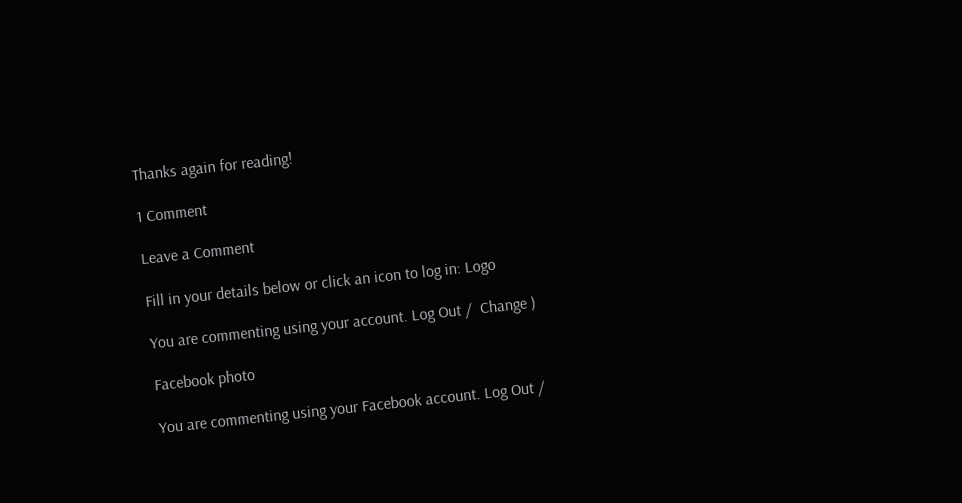Thanks again for reading!

1 Comment

Leave a Comment

Fill in your details below or click an icon to log in: Logo

You are commenting using your account. Log Out /  Change )

Facebook photo

You are commenting using your Facebook account. Log Out /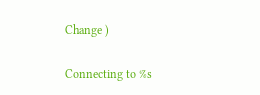Change )

Connecting to %s